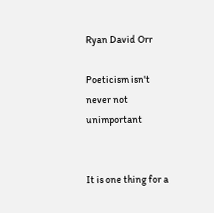Ryan David Orr

Poeticism isn't never not unimportant


It is one thing for a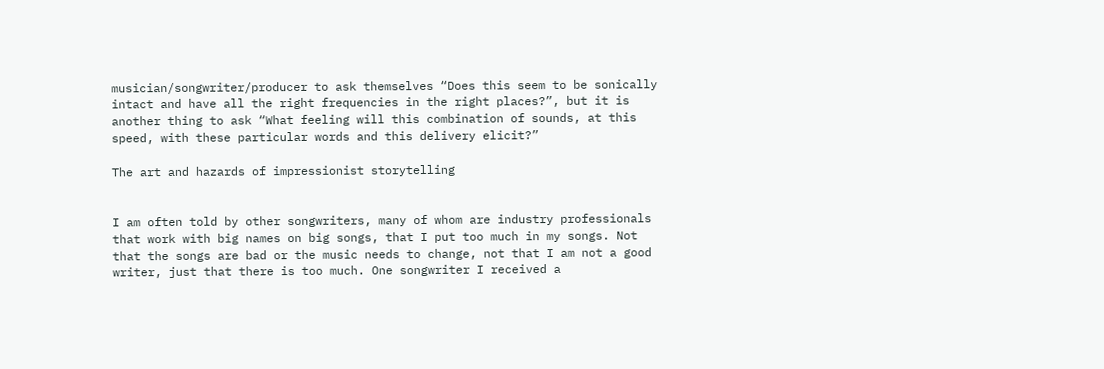musician/songwriter/producer to ask themselves “Does this seem to be sonically intact and have all the right frequencies in the right places?”, but it is another thing to ask “What feeling will this combination of sounds, at this speed, with these particular words and this delivery elicit?”

The art and hazards of impressionist storytelling


I am often told by other songwriters, many of whom are industry professionals that work with big names on big songs, that I put too much in my songs. Not that the songs are bad or the music needs to change, not that I am not a good writer, just that there is too much. One songwriter I received a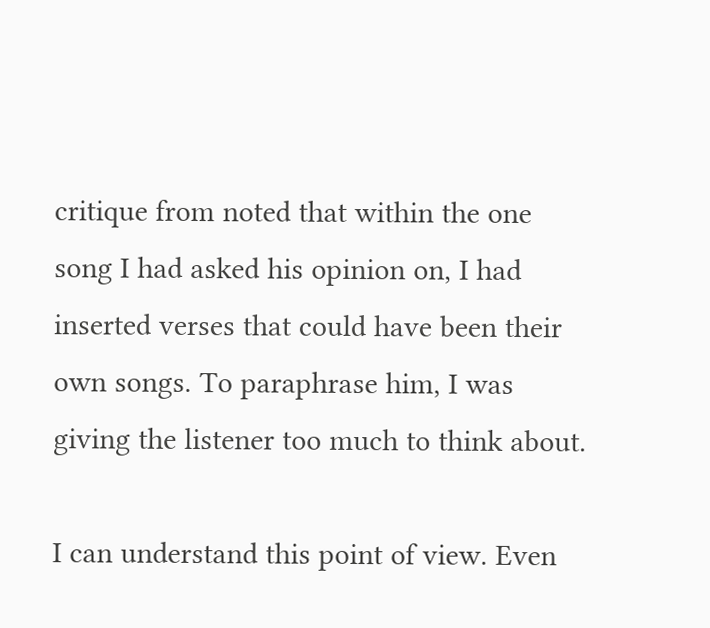critique from noted that within the one song I had asked his opinion on, I had inserted verses that could have been their own songs. To paraphrase him, I was giving the listener too much to think about.

I can understand this point of view. Even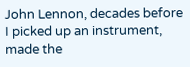John Lennon, decades before I picked up an instrument, made the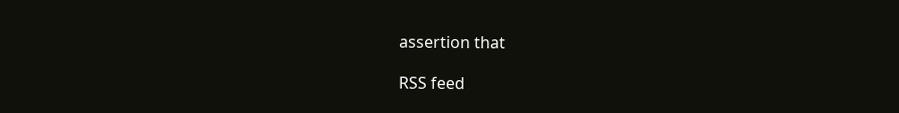assertion that

RSS feed